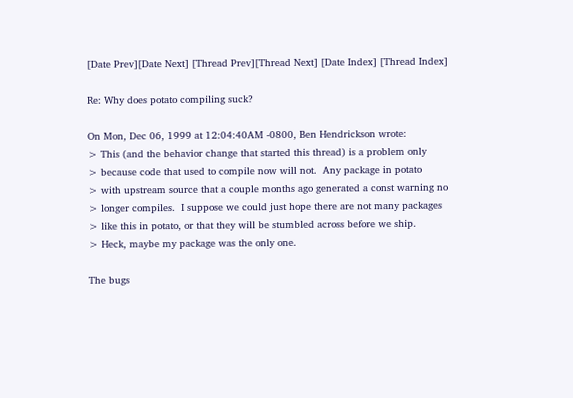[Date Prev][Date Next] [Thread Prev][Thread Next] [Date Index] [Thread Index]

Re: Why does potato compiling suck?

On Mon, Dec 06, 1999 at 12:04:40AM -0800, Ben Hendrickson wrote:
> This (and the behavior change that started this thread) is a problem only
> because code that used to compile now will not.  Any package in potato
> with upstream source that a couple months ago generated a const warning no
> longer compiles.  I suppose we could just hope there are not many packages
> like this in potato, or that they will be stumbled across before we ship.
> Heck, maybe my package was the only one.

The bugs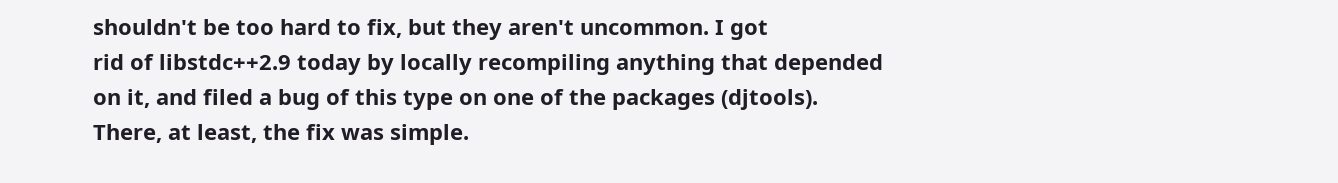shouldn't be too hard to fix, but they aren't uncommon. I got
rid of libstdc++2.9 today by locally recompiling anything that depended
on it, and filed a bug of this type on one of the packages (djtools).
There, at least, the fix was simple.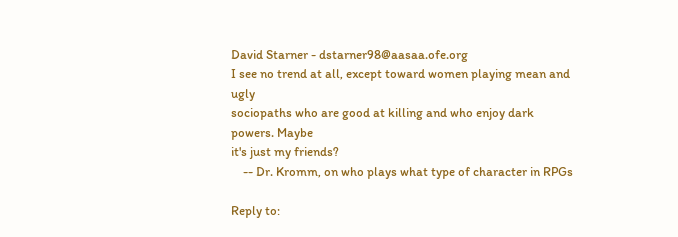David Starner - dstarner98@aasaa.ofe.org
I see no trend at all, except toward women playing mean and ugly
sociopaths who are good at killing and who enjoy dark powers. Maybe
it's just my friends?
    -- Dr. Kromm, on who plays what type of character in RPGs

Reply to: